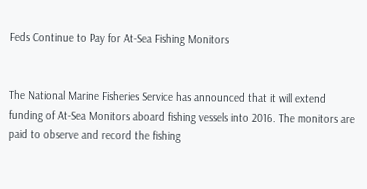Feds Continue to Pay for At-Sea Fishing Monitors


The National Marine Fisheries Service has announced that it will extend funding of At-Sea Monitors aboard fishing vessels into 2016. The monitors are paid to observe and record the fishing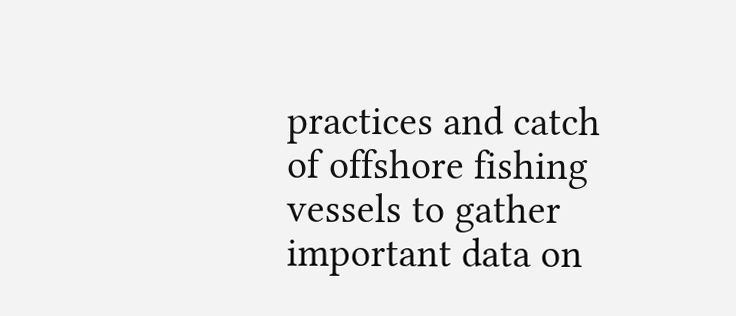practices and catch of offshore fishing vessels to gather important data on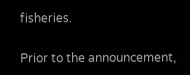fisheries.

Prior to the announcement,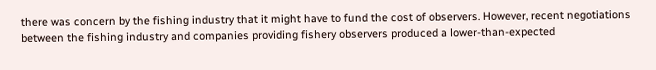there was concern by the fishing industry that it might have to fund the cost of observers. However, recent negotiations between the fishing industry and companies providing fishery observers produced a lower-than-expected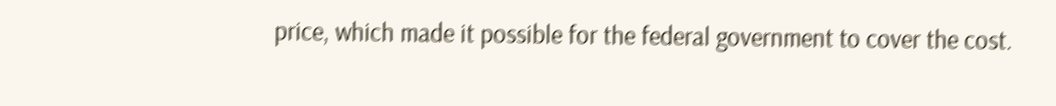price, which made it possible for the federal government to cover the cost.